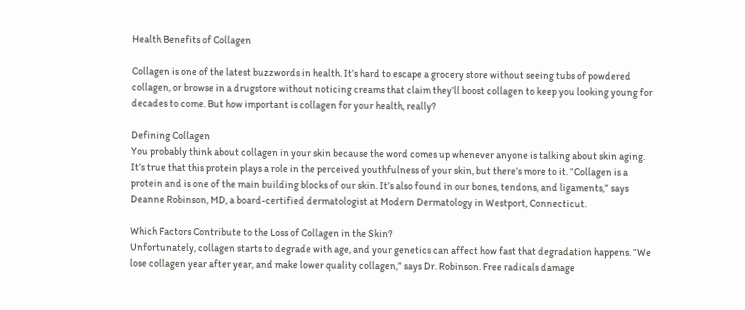Health Benefits of Collagen

Collagen is one of the latest buzzwords in health. It’s hard to escape a grocery store without seeing tubs of powdered collagen, or browse in a drugstore without noticing creams that claim they’ll boost collagen to keep you looking young for decades to come. But how important is collagen for your health, really?

Defining Collagen
You probably think about collagen in your skin because the word comes up whenever anyone is talking about skin aging. It’s true that this protein plays a role in the perceived youthfulness of your skin, but there’s more to it. “Collagen is a protein and is one of the main building blocks of our skin. It’s also found in our bones, tendons, and ligaments,” says Deanne Robinson, MD, a board-certified dermatologist at Modern Dermatology in Westport, Connecticut.

Which Factors Contribute to the Loss of Collagen in the Skin?
Unfortunately, collagen starts to degrade with age, and your genetics can affect how fast that degradation happens. “We lose collagen year after year, and make lower quality collagen,” says Dr. Robinson. Free radicals damage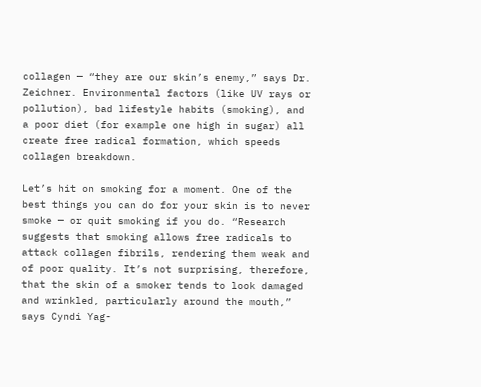collagen — “they are our skin’s enemy,” says Dr. Zeichner. Environmental factors (like UV rays or pollution), bad lifestyle habits (smoking), and a poor diet (for example one high in sugar) all create free radical formation, which speeds collagen breakdown.

Let’s hit on smoking for a moment. One of the best things you can do for your skin is to never smoke — or quit smoking if you do. “Research suggests that smoking allows free radicals to attack collagen fibrils, rendering them weak and of poor quality. It’s not surprising, therefore, that the skin of a smoker tends to look damaged and wrinkled, particularly around the mouth,” says Cyndi Yag-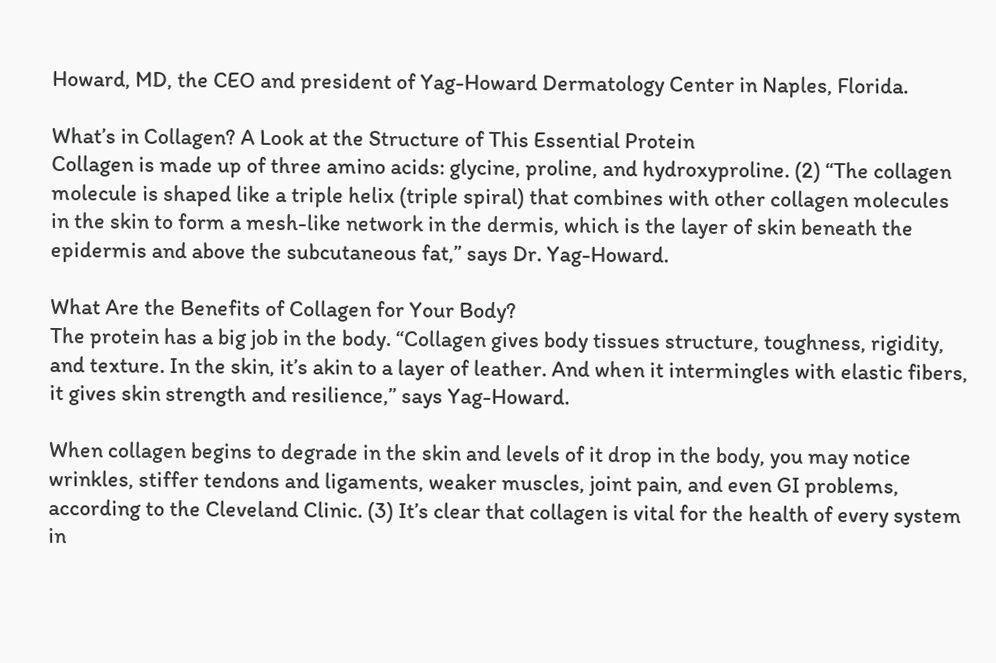Howard, MD, the CEO and president of Yag-Howard Dermatology Center in Naples, Florida.

What’s in Collagen? A Look at the Structure of This Essential Protein
Collagen is made up of three amino acids: glycine, proline, and hydroxyproline. (2) “The collagen molecule is shaped like a triple helix (triple spiral) that combines with other collagen molecules in the skin to form a mesh-like network in the dermis, which is the layer of skin beneath the epidermis and above the subcutaneous fat,” says Dr. Yag-Howard.

What Are the Benefits of Collagen for Your Body?
The protein has a big job in the body. “Collagen gives body tissues structure, toughness, rigidity, and texture. In the skin, it’s akin to a layer of leather. And when it intermingles with elastic fibers, it gives skin strength and resilience,” says Yag-Howard.

When collagen begins to degrade in the skin and levels of it drop in the body, you may notice wrinkles, stiffer tendons and ligaments, weaker muscles, joint pain, and even GI problems, according to the Cleveland Clinic. (3) It’s clear that collagen is vital for the health of every system in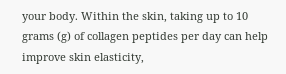your body. Within the skin, taking up to 10 grams (g) of collagen peptides per day can help improve skin elasticity,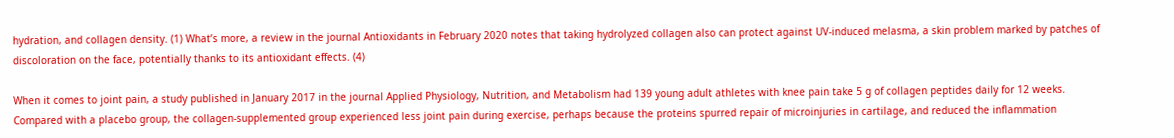hydration, and collagen density. (1) What’s more, a review in the journal Antioxidants in February 2020 notes that taking hydrolyzed collagen also can protect against UV-induced melasma, a skin problem marked by patches of discoloration on the face, potentially thanks to its antioxidant effects. (4)

When it comes to joint pain, a study published in January 2017 in the journal Applied Physiology, Nutrition, and Metabolism had 139 young adult athletes with knee pain take 5 g of collagen peptides daily for 12 weeks. Compared with a placebo group, the collagen-supplemented group experienced less joint pain during exercise, perhaps because the proteins spurred repair of microinjuries in cartilage, and reduced the inflammation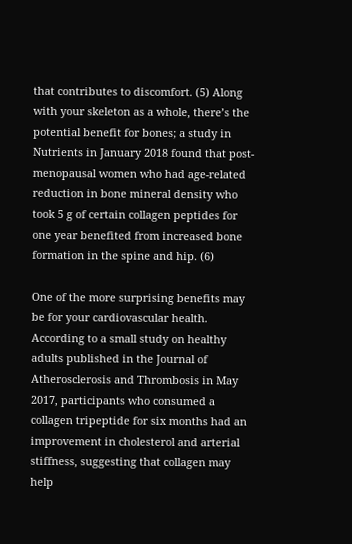that contributes to discomfort. (5) Along with your skeleton as a whole, there’s the potential benefit for bones; a study in Nutrients in January 2018 found that post-menopausal women who had age-related reduction in bone mineral density who took 5 g of certain collagen peptides for one year benefited from increased bone formation in the spine and hip. (6)

One of the more surprising benefits may be for your cardiovascular health. According to a small study on healthy adults published in the Journal of Atherosclerosis and Thrombosis in May 2017, participants who consumed a collagen tripeptide for six months had an improvement in cholesterol and arterial stiffness, suggesting that collagen may help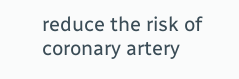reduce the risk of coronary artery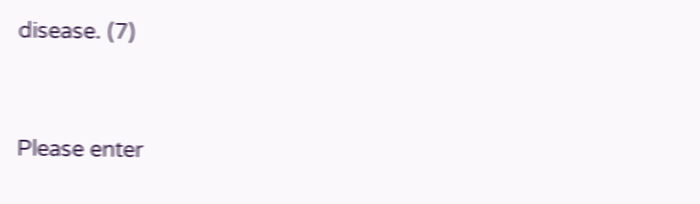disease. (7)


Please enter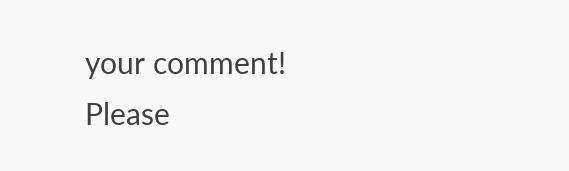your comment!
Please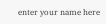enter your name here